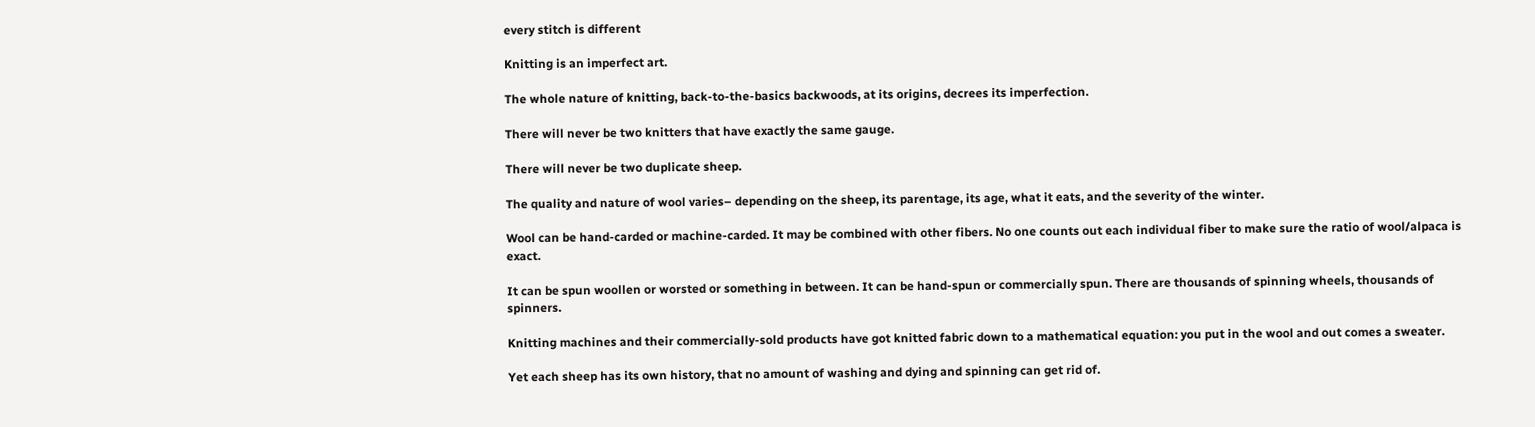every stitch is different

Knitting is an imperfect art.

The whole nature of knitting, back-to-the-basics backwoods, at its origins, decrees its imperfection.

There will never be two knitters that have exactly the same gauge.

There will never be two duplicate sheep.

The quality and nature of wool varies– depending on the sheep, its parentage, its age, what it eats, and the severity of the winter.

Wool can be hand-carded or machine-carded. It may be combined with other fibers. No one counts out each individual fiber to make sure the ratio of wool/alpaca is exact.

It can be spun woollen or worsted or something in between. It can be hand-spun or commercially spun. There are thousands of spinning wheels, thousands of spinners.

Knitting machines and their commercially-sold products have got knitted fabric down to a mathematical equation: you put in the wool and out comes a sweater.

Yet each sheep has its own history, that no amount of washing and dying and spinning can get rid of.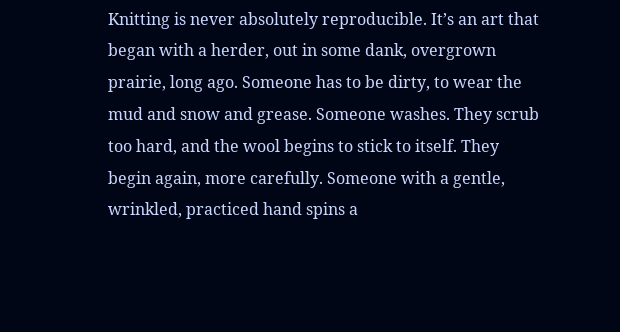Knitting is never absolutely reproducible. It’s an art that began with a herder, out in some dank, overgrown prairie, long ago. Someone has to be dirty, to wear the mud and snow and grease. Someone washes. They scrub too hard, and the wool begins to stick to itself. They begin again, more carefully. Someone with a gentle, wrinkled, practiced hand spins a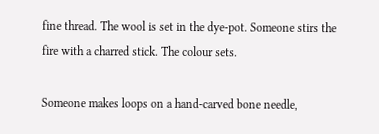fine thread. The wool is set in the dye-pot. Someone stirs the fire with a charred stick. The colour sets.

Someone makes loops on a hand-carved bone needle,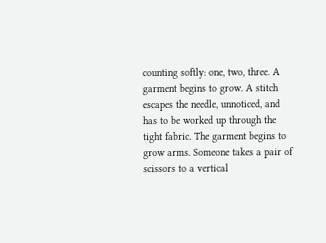counting softly: one, two, three. A garment begins to grow. A stitch escapes the needle, unnoticed, and has to be worked up through the tight fabric. The garment begins to grow arms. Someone takes a pair of scissors to a vertical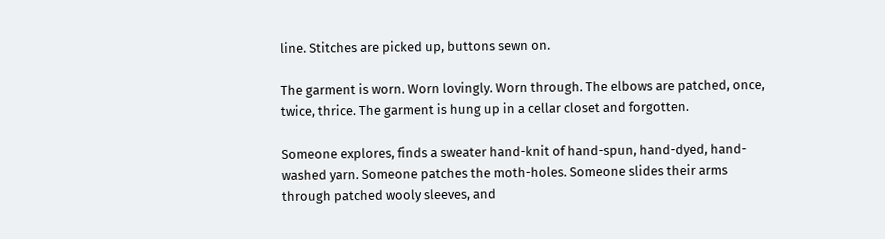line. Stitches are picked up, buttons sewn on.

The garment is worn. Worn lovingly. Worn through. The elbows are patched, once, twice, thrice. The garment is hung up in a cellar closet and forgotten.

Someone explores, finds a sweater hand-knit of hand-spun, hand-dyed, hand-washed yarn. Someone patches the moth-holes. Someone slides their arms through patched wooly sleeves, and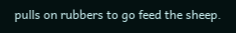pulls on rubbers to go feed the sheep.